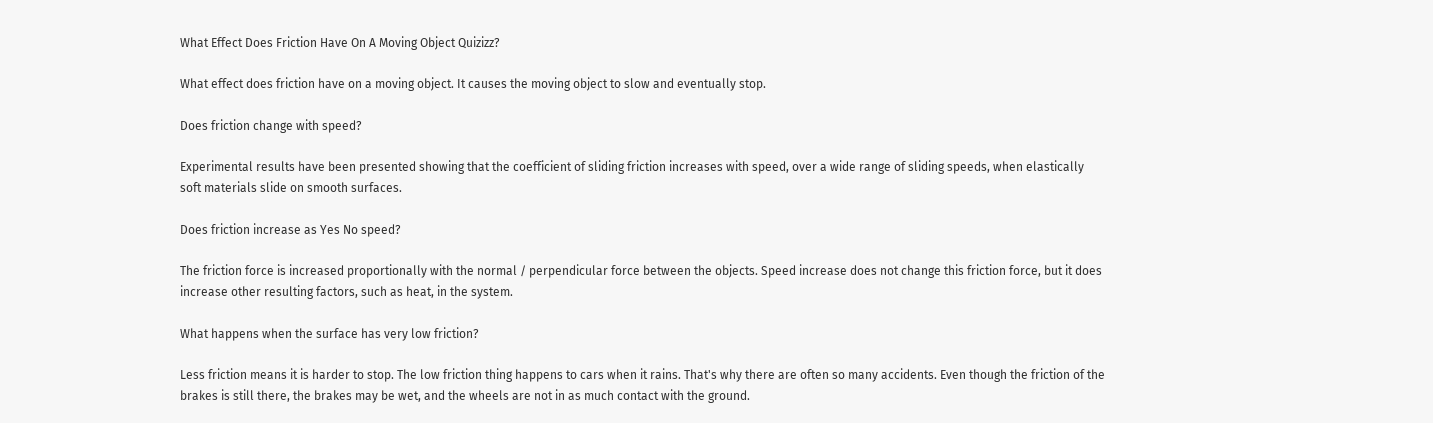What Effect Does Friction Have On A Moving Object Quizizz?

What effect does friction have on a moving object. It causes the moving object to slow and eventually stop.

Does friction change with speed?

Experimental results have been presented showing that the coefficient of sliding friction increases with speed, over a wide range of sliding speeds, when elastically soft materials slide on smooth surfaces.

Does friction increase as Yes No speed?

The friction force is increased proportionally with the normal / perpendicular force between the objects. Speed increase does not change this friction force, but it does increase other resulting factors, such as heat, in the system.

What happens when the surface has very low friction?

Less friction means it is harder to stop. The low friction thing happens to cars when it rains. That's why there are often so many accidents. Even though the friction of the brakes is still there, the brakes may be wet, and the wheels are not in as much contact with the ground.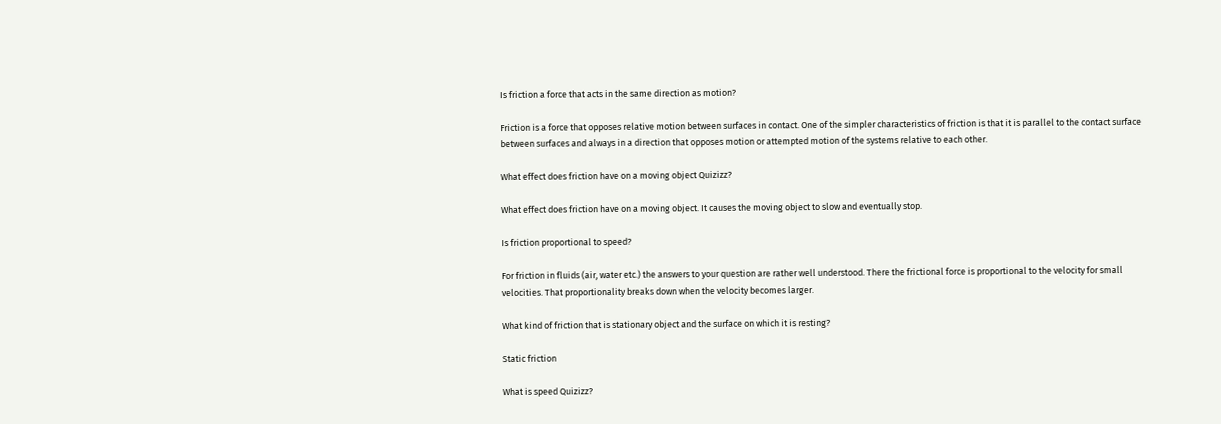Is friction a force that acts in the same direction as motion?

Friction is a force that opposes relative motion between surfaces in contact. One of the simpler characteristics of friction is that it is parallel to the contact surface between surfaces and always in a direction that opposes motion or attempted motion of the systems relative to each other.

What effect does friction have on a moving object Quizizz?

What effect does friction have on a moving object. It causes the moving object to slow and eventually stop.

Is friction proportional to speed?

For friction in fluids (air, water etc.) the answers to your question are rather well understood. There the frictional force is proportional to the velocity for small velocities. That proportionality breaks down when the velocity becomes larger.

What kind of friction that is stationary object and the surface on which it is resting?

Static friction

What is speed Quizizz?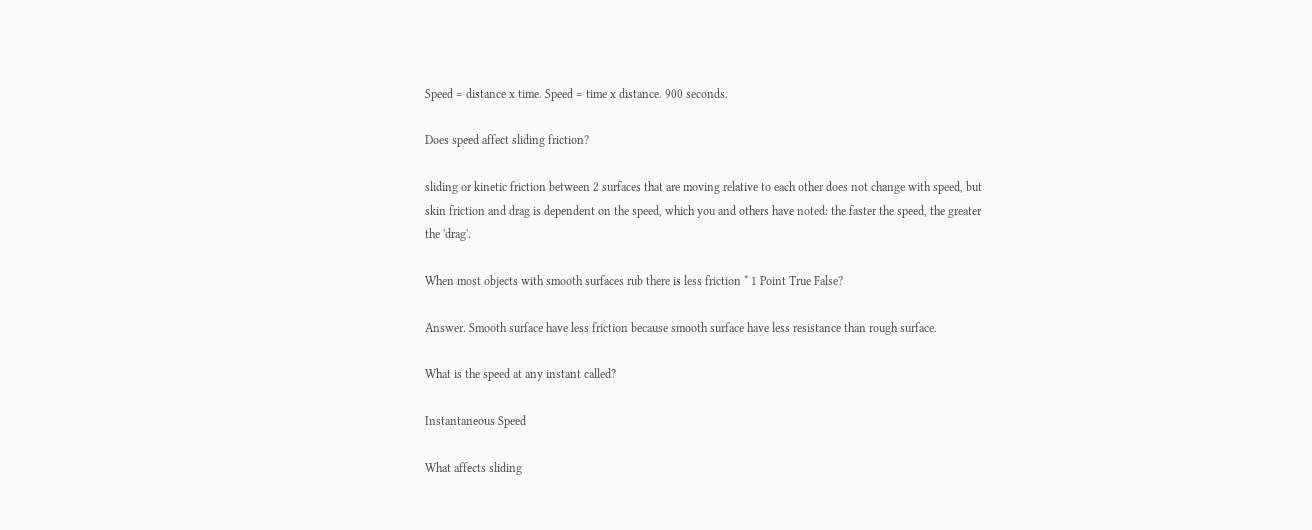Speed = distance x time. Speed = time x distance. 900 seconds.

Does speed affect sliding friction?

sliding or kinetic friction between 2 surfaces that are moving relative to each other does not change with speed, but skin friction and drag is dependent on the speed, which you and others have noted: the faster the speed, the greater the 'drag'.

When most objects with smooth surfaces rub there is less friction * 1 Point True False?

Answer. Smooth surface have less friction because smooth surface have less resistance than rough surface.

What is the speed at any instant called?

Instantaneous Speed

What affects sliding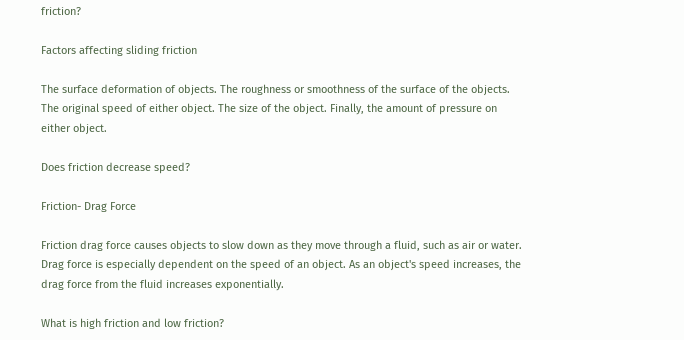friction?

Factors affecting sliding friction

The surface deformation of objects. The roughness or smoothness of the surface of the objects. The original speed of either object. The size of the object. Finally, the amount of pressure on either object.

Does friction decrease speed?

Friction- Drag Force

Friction drag force causes objects to slow down as they move through a fluid, such as air or water. Drag force is especially dependent on the speed of an object. As an object's speed increases, the drag force from the fluid increases exponentially.

What is high friction and low friction?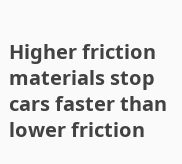Higher friction materials stop cars faster than lower friction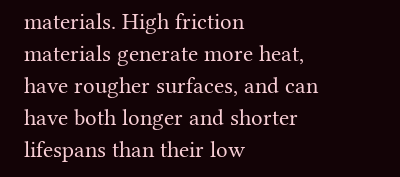materials. High friction materials generate more heat, have rougher surfaces, and can have both longer and shorter lifespans than their low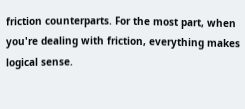friction counterparts. For the most part, when you're dealing with friction, everything makes logical sense.